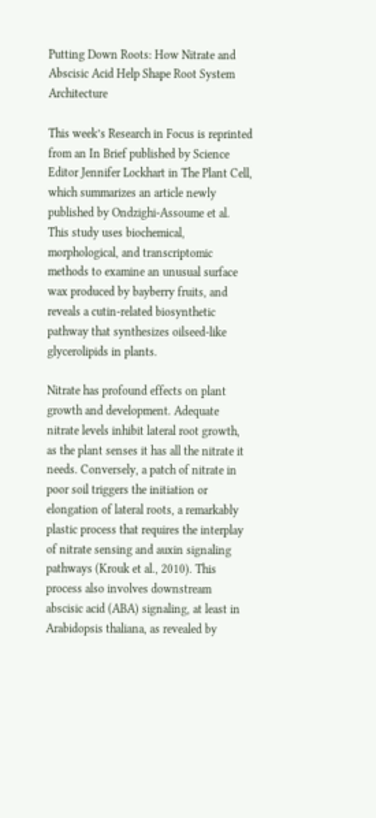Putting Down Roots: How Nitrate and Abscisic Acid Help Shape Root System Architecture

This week’s Research in Focus is reprinted from an In Brief published by Science Editor Jennifer Lockhart in The Plant Cell, which summarizes an article newly published by Ondzighi-Assoume et al. This study uses biochemical, morphological, and transcriptomic methods to examine an unusual surface wax produced by bayberry fruits, and reveals a cutin-related biosynthetic pathway that synthesizes oilseed-like glycerolipids in plants.

Nitrate has profound effects on plant growth and development. Adequate nitrate levels inhibit lateral root growth, as the plant senses it has all the nitrate it needs. Conversely, a patch of nitrate in poor soil triggers the initiation or elongation of lateral roots, a remarkably plastic process that requires the interplay of nitrate sensing and auxin signaling pathways (Krouk et al., 2010). This process also involves downstream abscisic acid (ABA) signaling, at least in Arabidopsis thaliana, as revealed by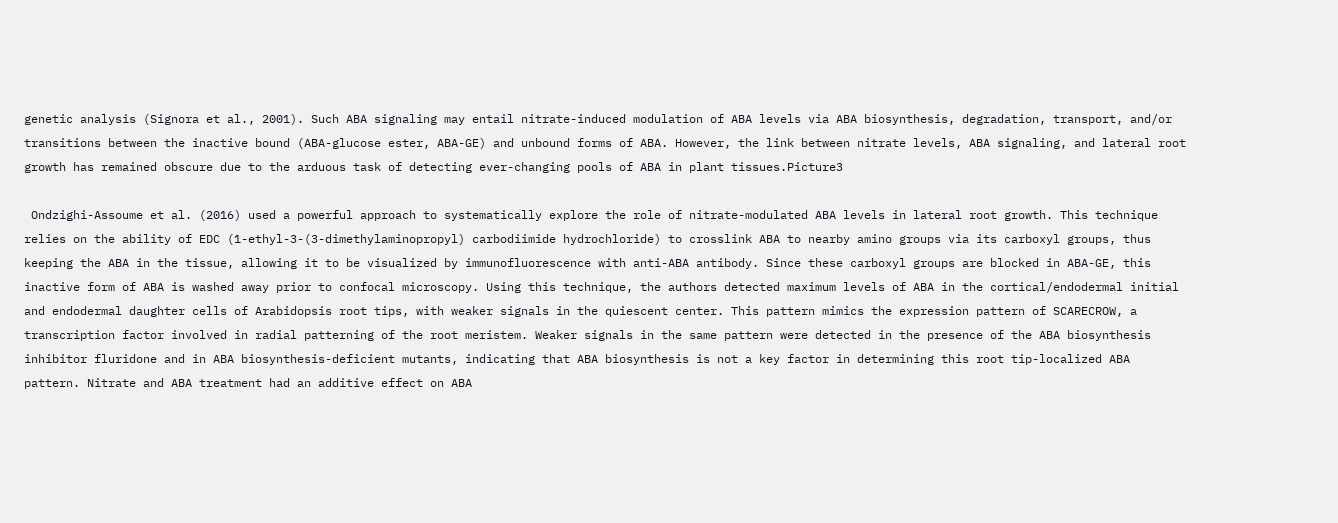genetic analysis (Signora et al., 2001). Such ABA signaling may entail nitrate-induced modulation of ABA levels via ABA biosynthesis, degradation, transport, and/or transitions between the inactive bound (ABA-glucose ester, ABA-GE) and unbound forms of ABA. However, the link between nitrate levels, ABA signaling, and lateral root growth has remained obscure due to the arduous task of detecting ever-changing pools of ABA in plant tissues.Picture3

 Ondzighi-Assoume et al. (2016) used a powerful approach to systematically explore the role of nitrate-modulated ABA levels in lateral root growth. This technique relies on the ability of EDC (1-ethyl-3-(3-dimethylaminopropyl) carbodiimide hydrochloride) to crosslink ABA to nearby amino groups via its carboxyl groups, thus keeping the ABA in the tissue, allowing it to be visualized by immunofluorescence with anti-ABA antibody. Since these carboxyl groups are blocked in ABA-GE, this inactive form of ABA is washed away prior to confocal microscopy. Using this technique, the authors detected maximum levels of ABA in the cortical/endodermal initial and endodermal daughter cells of Arabidopsis root tips, with weaker signals in the quiescent center. This pattern mimics the expression pattern of SCARECROW, a transcription factor involved in radial patterning of the root meristem. Weaker signals in the same pattern were detected in the presence of the ABA biosynthesis inhibitor fluridone and in ABA biosynthesis-deficient mutants, indicating that ABA biosynthesis is not a key factor in determining this root tip-localized ABA pattern. Nitrate and ABA treatment had an additive effect on ABA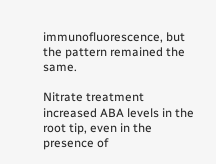immunofluorescence, but the pattern remained the same.

Nitrate treatment increased ABA levels in the root tip, even in the presence of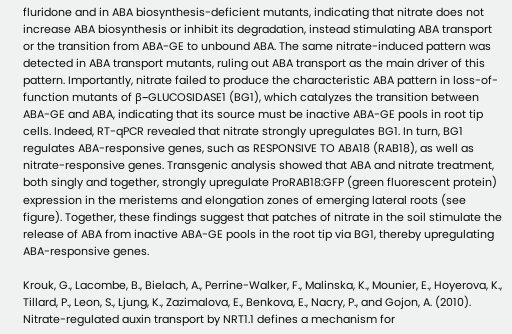fluridone and in ABA biosynthesis-deficient mutants, indicating that nitrate does not increase ABA biosynthesis or inhibit its degradation, instead stimulating ABA transport or the transition from ABA-GE to unbound ABA. The same nitrate-induced pattern was detected in ABA transport mutants, ruling out ABA transport as the main driver of this pattern. Importantly, nitrate failed to produce the characteristic ABA pattern in loss-of-function mutants of β−GLUCOSIDASE1 (BG1), which catalyzes the transition between ABA-GE and ABA, indicating that its source must be inactive ABA-GE pools in root tip cells. Indeed, RT-qPCR revealed that nitrate strongly upregulates BG1. In turn, BG1 regulates ABA-responsive genes, such as RESPONSIVE TO ABA18 (RAB18), as well as nitrate-responsive genes. Transgenic analysis showed that ABA and nitrate treatment, both singly and together, strongly upregulate ProRAB18:GFP (green fluorescent protein) expression in the meristems and elongation zones of emerging lateral roots (see figure). Together, these findings suggest that patches of nitrate in the soil stimulate the release of ABA from inactive ABA-GE pools in the root tip via BG1, thereby upregulating ABA-responsive genes.

Krouk, G., Lacombe, B., Bielach, A., Perrine-Walker, F., Malinska, K., Mounier, E., Hoyerova, K., Tillard, P., Leon, S., Ljung, K., Zazimalova, E., Benkova, E., Nacry, P., and Gojon, A. (2010). Nitrate-regulated auxin transport by NRT1.1 defines a mechanism for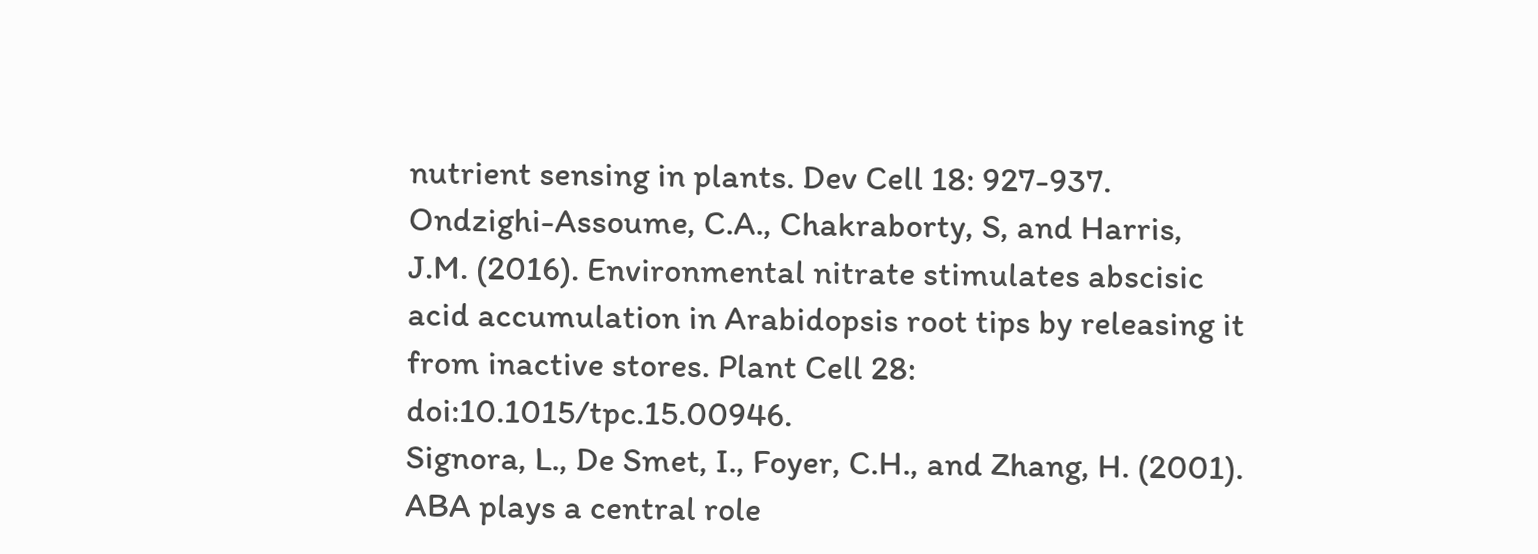nutrient sensing in plants. Dev Cell 18: 927-937.
Ondzighi-Assoume, C.A., Chakraborty, S, and Harris, J.M. (2016). Environmental nitrate stimulates abscisic acid accumulation in Arabidopsis root tips by releasing it from inactive stores. Plant Cell 28: doi:10.1015/tpc.15.00946.
Signora, L., De Smet, I., Foyer, C.H., and Zhang, H. (2001). ABA plays a central role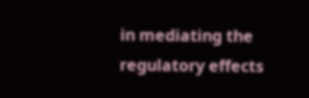in mediating the regulatory effects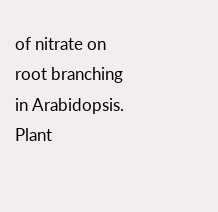of nitrate on root branching in Arabidopsis. Plant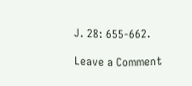J. 28: 655-662.

Leave a Comment